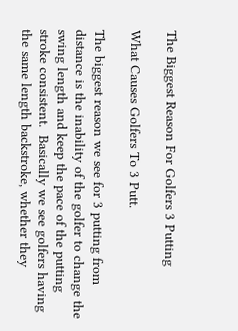The Biggest Reason For Golfers 3 Putting

What Causes Golfers To 3 Putt.

The biggest reason we see for 3 putting from distance is the inability of the golfer to change the swing length and keep the pace of the putting stroke consistent.  Basically we see golfers having the same length backstroke, whether they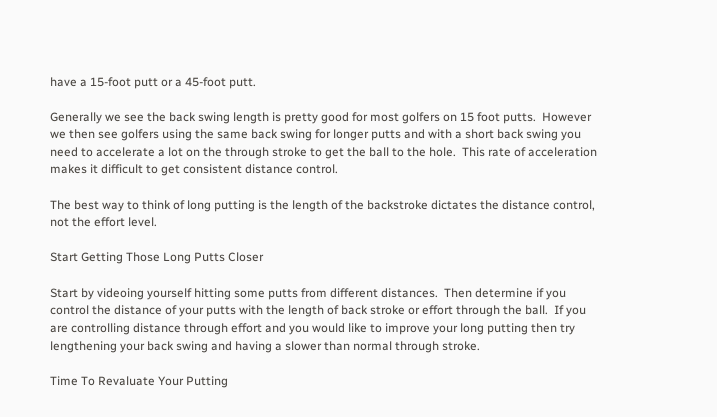have a 15-foot putt or a 45-foot putt.

Generally we see the back swing length is pretty good for most golfers on 15 foot putts.  However we then see golfers using the same back swing for longer putts and with a short back swing you need to accelerate a lot on the through stroke to get the ball to the hole.  This rate of acceleration makes it difficult to get consistent distance control.

The best way to think of long putting is the length of the backstroke dictates the distance control, not the effort level.

Start Getting Those Long Putts Closer

Start by videoing yourself hitting some putts from different distances.  Then determine if you control the distance of your putts with the length of back stroke or effort through the ball.  If you are controlling distance through effort and you would like to improve your long putting then try lengthening your back swing and having a slower than normal through stroke.

Time To Revaluate Your Putting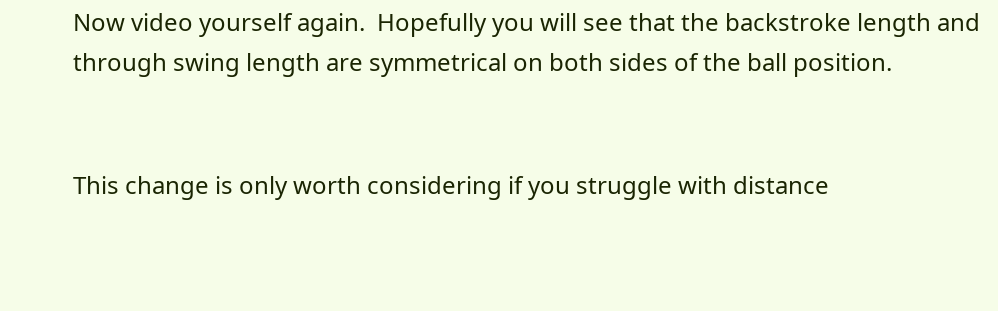Now video yourself again.  Hopefully you will see that the backstroke length and through swing length are symmetrical on both sides of the ball position.


This change is only worth considering if you struggle with distance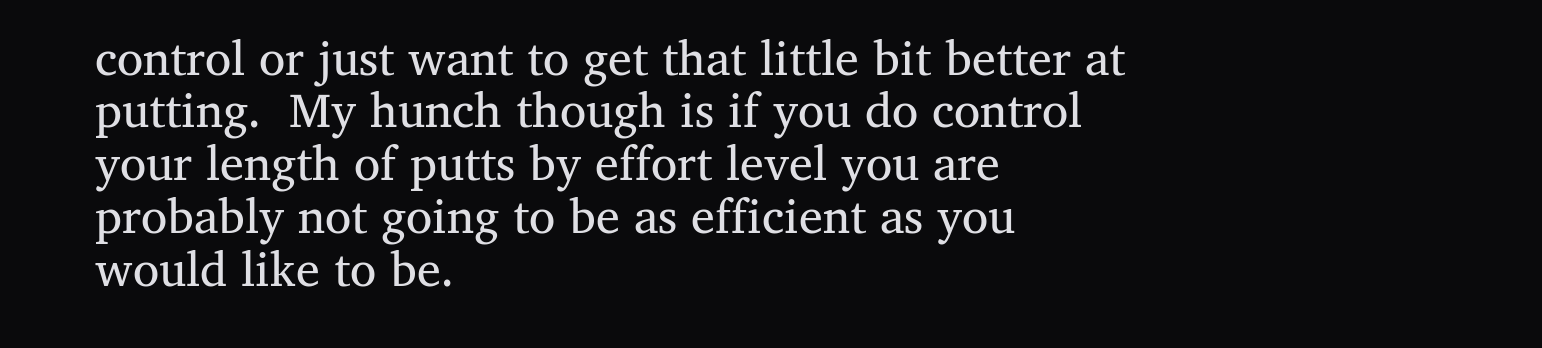control or just want to get that little bit better at putting.  My hunch though is if you do control your length of putts by effort level you are probably not going to be as efficient as you would like to be.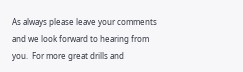As always please leave your comments and we look forward to hearing from you.  For more great drills and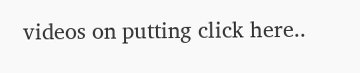videos on putting click here..